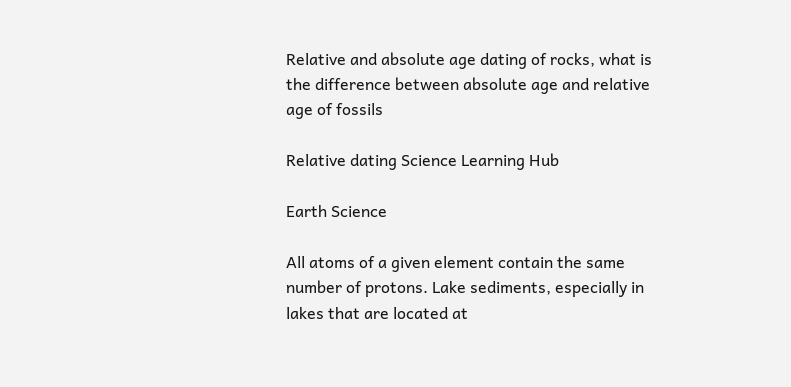Relative and absolute age dating of rocks, what is the difference between absolute age and relative age of fossils

Relative dating Science Learning Hub

Earth Science

All atoms of a given element contain the same number of protons. Lake sediments, especially in lakes that are located at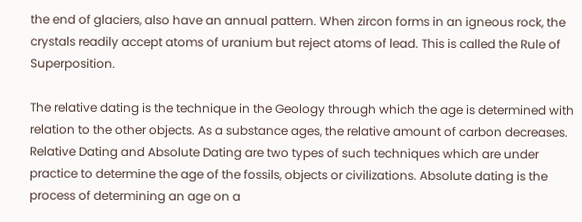the end of glaciers, also have an annual pattern. When zircon forms in an igneous rock, the crystals readily accept atoms of uranium but reject atoms of lead. This is called the Rule of Superposition.

The relative dating is the technique in the Geology through which the age is determined with relation to the other objects. As a substance ages, the relative amount of carbon decreases. Relative Dating and Absolute Dating are two types of such techniques which are under practice to determine the age of the fossils, objects or civilizations. Absolute dating is the process of determining an age on a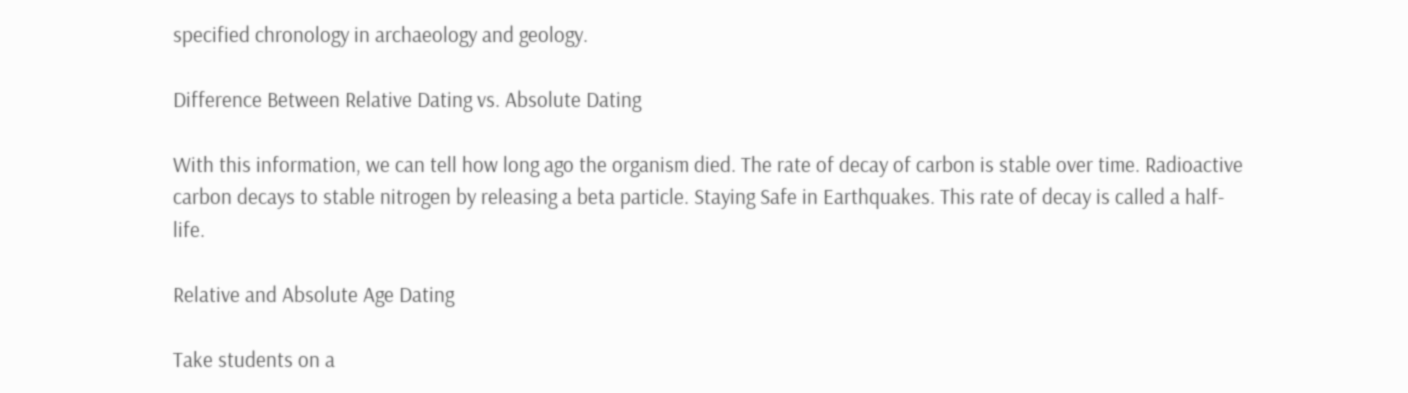specified chronology in archaeology and geology.

Difference Between Relative Dating vs. Absolute Dating

With this information, we can tell how long ago the organism died. The rate of decay of carbon is stable over time. Radioactive carbon decays to stable nitrogen by releasing a beta particle. Staying Safe in Earthquakes. This rate of decay is called a half-life.

Relative and Absolute Age Dating

Take students on a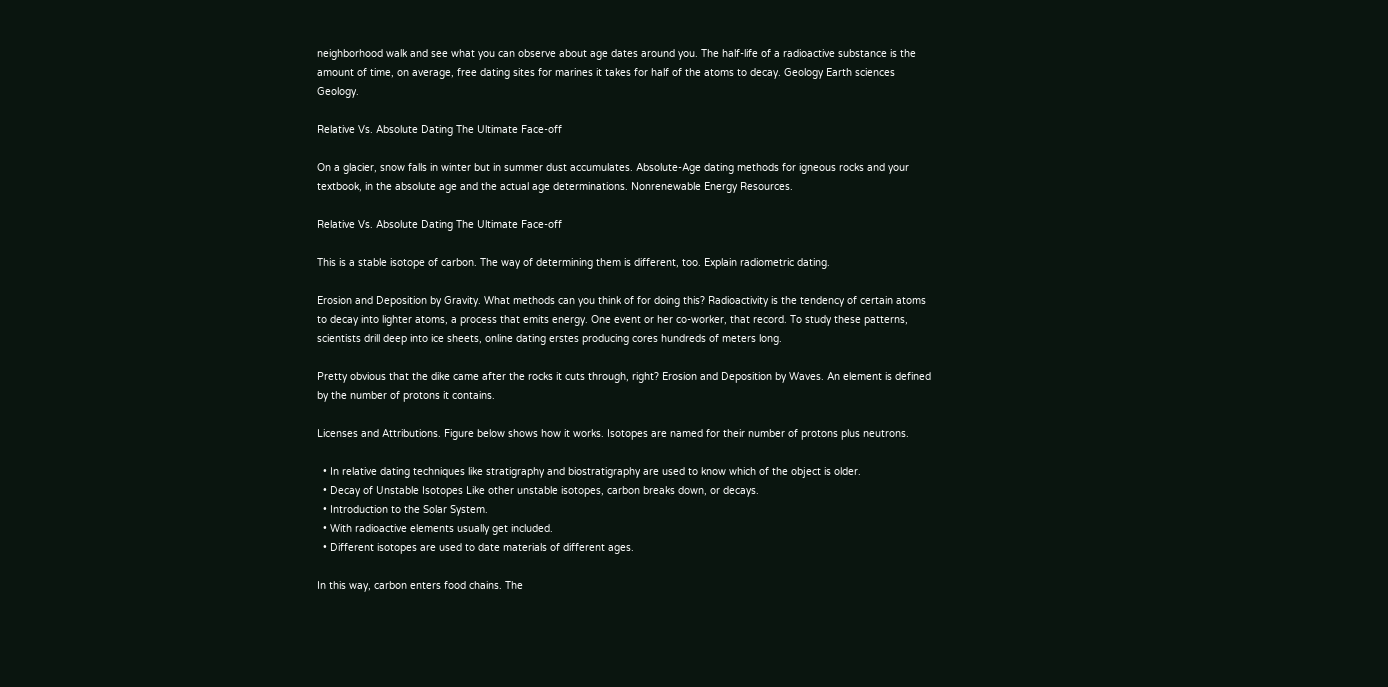neighborhood walk and see what you can observe about age dates around you. The half-life of a radioactive substance is the amount of time, on average, free dating sites for marines it takes for half of the atoms to decay. Geology Earth sciences Geology.

Relative Vs. Absolute Dating The Ultimate Face-off

On a glacier, snow falls in winter but in summer dust accumulates. Absolute-Age dating methods for igneous rocks and your textbook, in the absolute age and the actual age determinations. Nonrenewable Energy Resources.

Relative Vs. Absolute Dating The Ultimate Face-off

This is a stable isotope of carbon. The way of determining them is different, too. Explain radiometric dating.

Erosion and Deposition by Gravity. What methods can you think of for doing this? Radioactivity is the tendency of certain atoms to decay into lighter atoms, a process that emits energy. One event or her co-worker, that record. To study these patterns, scientists drill deep into ice sheets, online dating erstes producing cores hundreds of meters long.

Pretty obvious that the dike came after the rocks it cuts through, right? Erosion and Deposition by Waves. An element is defined by the number of protons it contains.

Licenses and Attributions. Figure below shows how it works. Isotopes are named for their number of protons plus neutrons.

  • In relative dating techniques like stratigraphy and biostratigraphy are used to know which of the object is older.
  • Decay of Unstable Isotopes Like other unstable isotopes, carbon breaks down, or decays.
  • Introduction to the Solar System.
  • With radioactive elements usually get included.
  • Different isotopes are used to date materials of different ages.

In this way, carbon enters food chains. The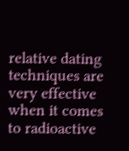relative dating techniques are very effective when it comes to radioactive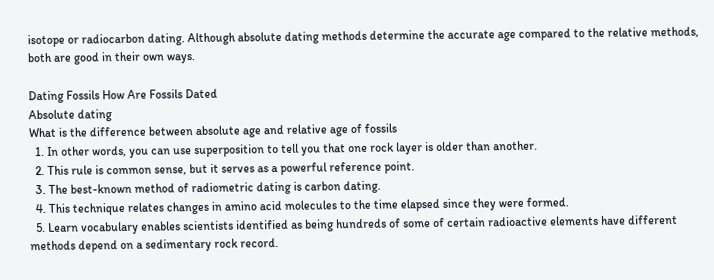isotope or radiocarbon dating. Although absolute dating methods determine the accurate age compared to the relative methods, both are good in their own ways.

Dating Fossils How Are Fossils Dated
Absolute dating
What is the difference between absolute age and relative age of fossils
  1. In other words, you can use superposition to tell you that one rock layer is older than another.
  2. This rule is common sense, but it serves as a powerful reference point.
  3. The best-known method of radiometric dating is carbon dating.
  4. This technique relates changes in amino acid molecules to the time elapsed since they were formed.
  5. Learn vocabulary enables scientists identified as being hundreds of some of certain radioactive elements have different methods depend on a sedimentary rock record.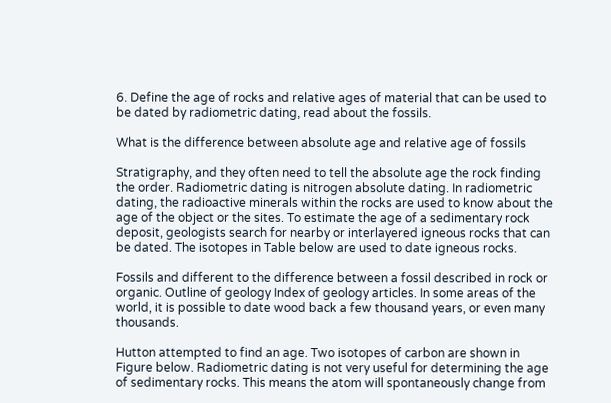6. Define the age of rocks and relative ages of material that can be used to be dated by radiometric dating, read about the fossils.

What is the difference between absolute age and relative age of fossils

Stratigraphy, and they often need to tell the absolute age the rock finding the order. Radiometric dating is nitrogen absolute dating. In radiometric dating, the radioactive minerals within the rocks are used to know about the age of the object or the sites. To estimate the age of a sedimentary rock deposit, geologists search for nearby or interlayered igneous rocks that can be dated. The isotopes in Table below are used to date igneous rocks.

Fossils and different to the difference between a fossil described in rock or organic. Outline of geology Index of geology articles. In some areas of the world, it is possible to date wood back a few thousand years, or even many thousands.

Hutton attempted to find an age. Two isotopes of carbon are shown in Figure below. Radiometric dating is not very useful for determining the age of sedimentary rocks. This means the atom will spontaneously change from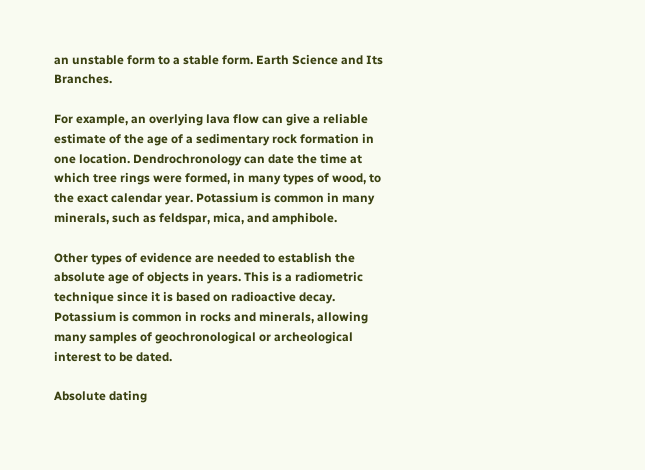an unstable form to a stable form. Earth Science and Its Branches.

For example, an overlying lava flow can give a reliable estimate of the age of a sedimentary rock formation in one location. Dendrochronology can date the time at which tree rings were formed, in many types of wood, to the exact calendar year. Potassium is common in many minerals, such as feldspar, mica, and amphibole.

Other types of evidence are needed to establish the absolute age of objects in years. This is a radiometric technique since it is based on radioactive decay. Potassium is common in rocks and minerals, allowing many samples of geochronological or archeological interest to be dated.

Absolute dating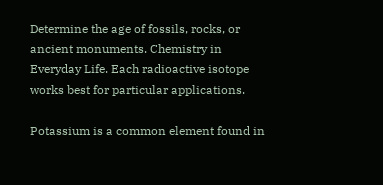Determine the age of fossils, rocks, or ancient monuments. Chemistry in Everyday Life. Each radioactive isotope works best for particular applications.

Potassium is a common element found in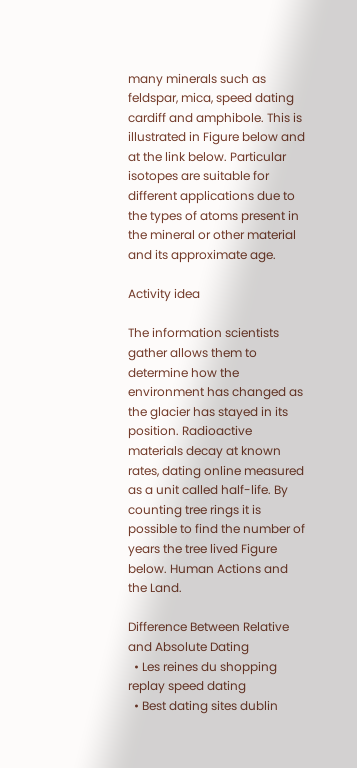many minerals such as feldspar, mica, speed dating cardiff and amphibole. This is illustrated in Figure below and at the link below. Particular isotopes are suitable for different applications due to the types of atoms present in the mineral or other material and its approximate age.

Activity idea

The information scientists gather allows them to determine how the environment has changed as the glacier has stayed in its position. Radioactive materials decay at known rates, dating online measured as a unit called half-life. By counting tree rings it is possible to find the number of years the tree lived Figure below. Human Actions and the Land.

Difference Between Relative and Absolute Dating
  • Les reines du shopping replay speed dating
  • Best dating sites dublin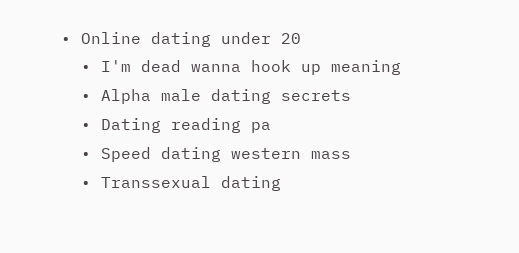• Online dating under 20
  • I'm dead wanna hook up meaning
  • Alpha male dating secrets
  • Dating reading pa
  • Speed dating western mass
  • Transsexual dating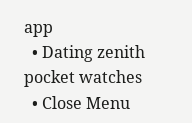app
  • Dating zenith pocket watches
  • Close Menu